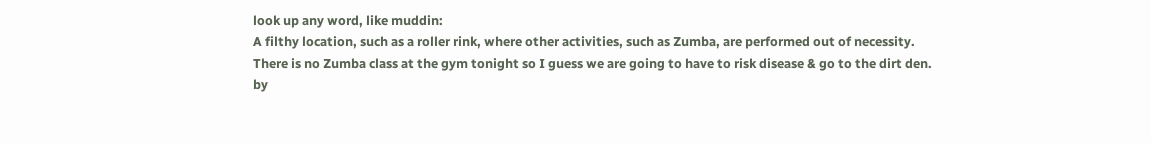look up any word, like muddin:
A filthy location, such as a roller rink, where other activities, such as Zumba, are performed out of necessity.
There is no Zumba class at the gym tonight so I guess we are going to have to risk disease & go to the dirt den.
by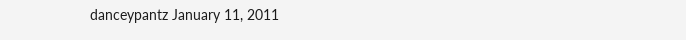danceypantz January 11, 2011